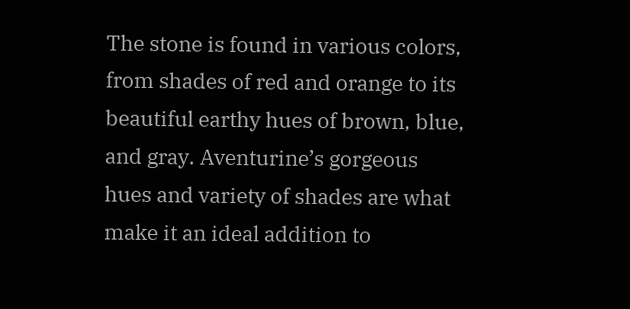The stone is found in various colors, from shades of red and orange to its beautiful earthy hues of brown, blue, and gray. Aventurine’s gorgeous hues and variety of shades are what make it an ideal addition to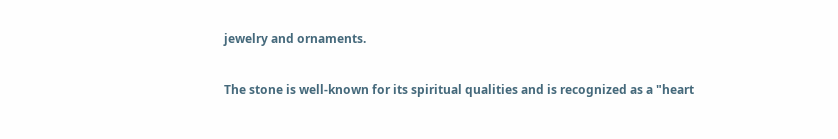jewelry and ornaments.

The stone is well-known for its spiritual qualities and is recognized as a "heart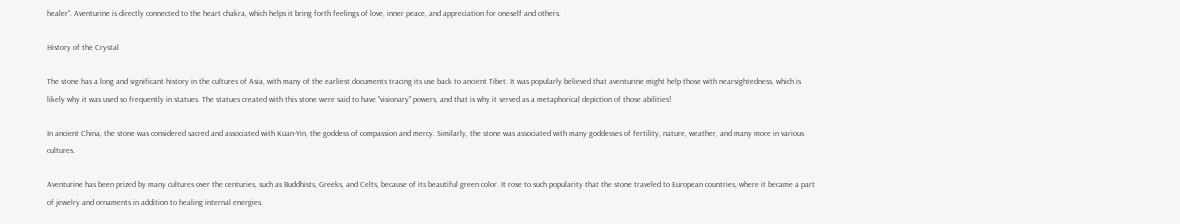healer". Aventurine is directly connected to the heart chakra, which helps it bring forth feelings of love, inner peace, and appreciation for oneself and others.

History of the Crystal

The stone has a long and significant history in the cultures of Asia, with many of the earliest documents tracing its use back to ancient Tibet. It was popularly believed that aventurine might help those with nearsightedness, which is likely why it was used so frequently in statues. The statues created with this stone were said to have "visionary" powers, and that is why it served as a metaphorical depiction of those abilities!

In ancient China, the stone was considered sacred and associated with Kuan-Yin, the goddess of compassion and mercy. Similarly, the stone was associated with many goddesses of fertility, nature, weather, and many more in various cultures.

Aventurine has been prized by many cultures over the centuries, such as Buddhists, Greeks, and Celts, because of its beautiful green color. It rose to such popularity that the stone traveled to European countries, where it became a part of jewelry and ornaments in addition to healing internal energies.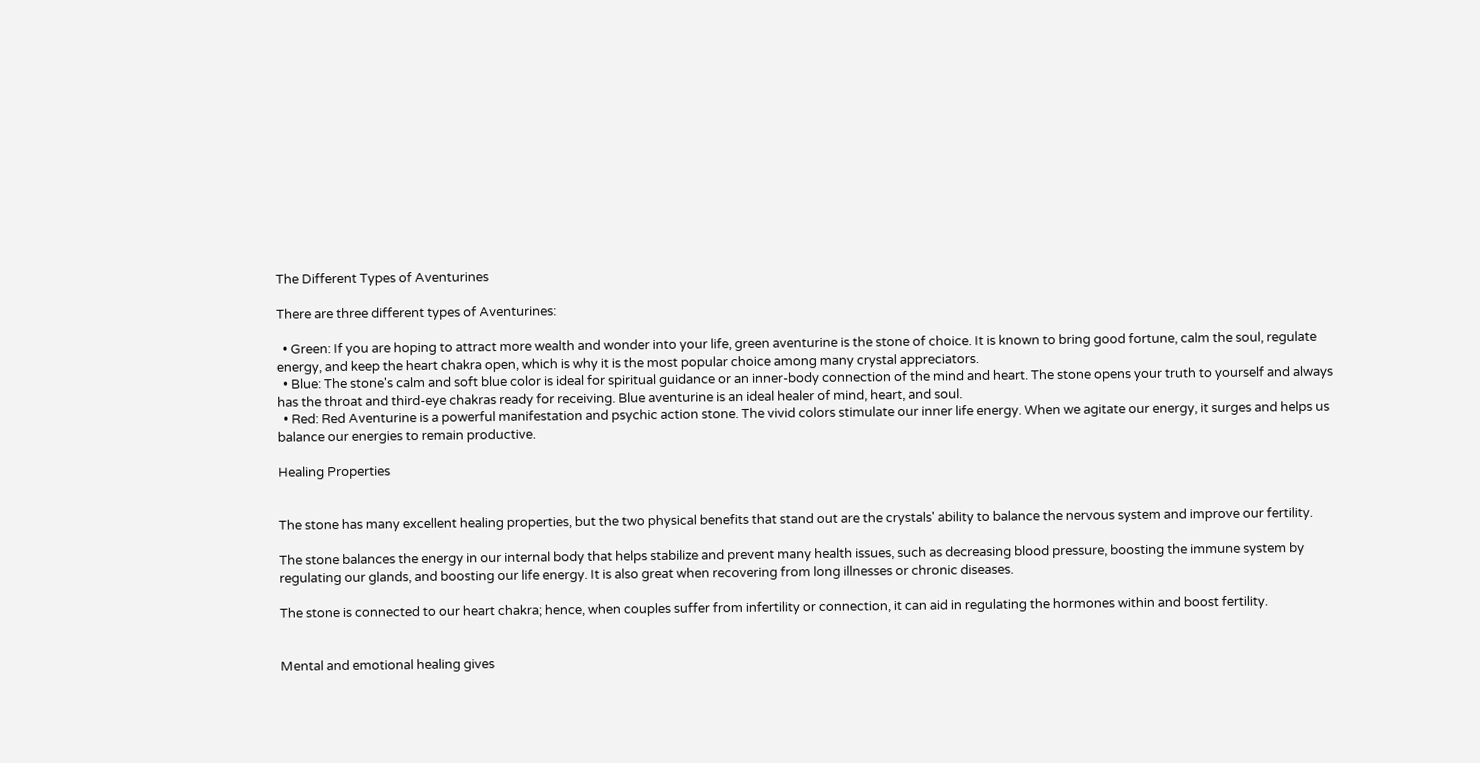The Different Types of Aventurines

There are three different types of Aventurines:

  • Green: If you are hoping to attract more wealth and wonder into your life, green aventurine is the stone of choice. It is known to bring good fortune, calm the soul, regulate energy, and keep the heart chakra open, which is why it is the most popular choice among many crystal appreciators.
  • Blue: The stone's calm and soft blue color is ideal for spiritual guidance or an inner-body connection of the mind and heart. The stone opens your truth to yourself and always has the throat and third-eye chakras ready for receiving. Blue aventurine is an ideal healer of mind, heart, and soul.
  • Red: Red Aventurine is a powerful manifestation and psychic action stone. The vivid colors stimulate our inner life energy. When we agitate our energy, it surges and helps us balance our energies to remain productive.

Healing Properties


The stone has many excellent healing properties, but the two physical benefits that stand out are the crystals' ability to balance the nervous system and improve our fertility.

The stone balances the energy in our internal body that helps stabilize and prevent many health issues, such as decreasing blood pressure, boosting the immune system by regulating our glands, and boosting our life energy. It is also great when recovering from long illnesses or chronic diseases.

The stone is connected to our heart chakra; hence, when couples suffer from infertility or connection, it can aid in regulating the hormones within and boost fertility.


Mental and emotional healing gives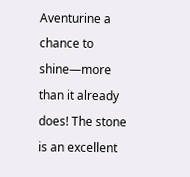Aventurine a chance to shine—more than it already does! The stone is an excellent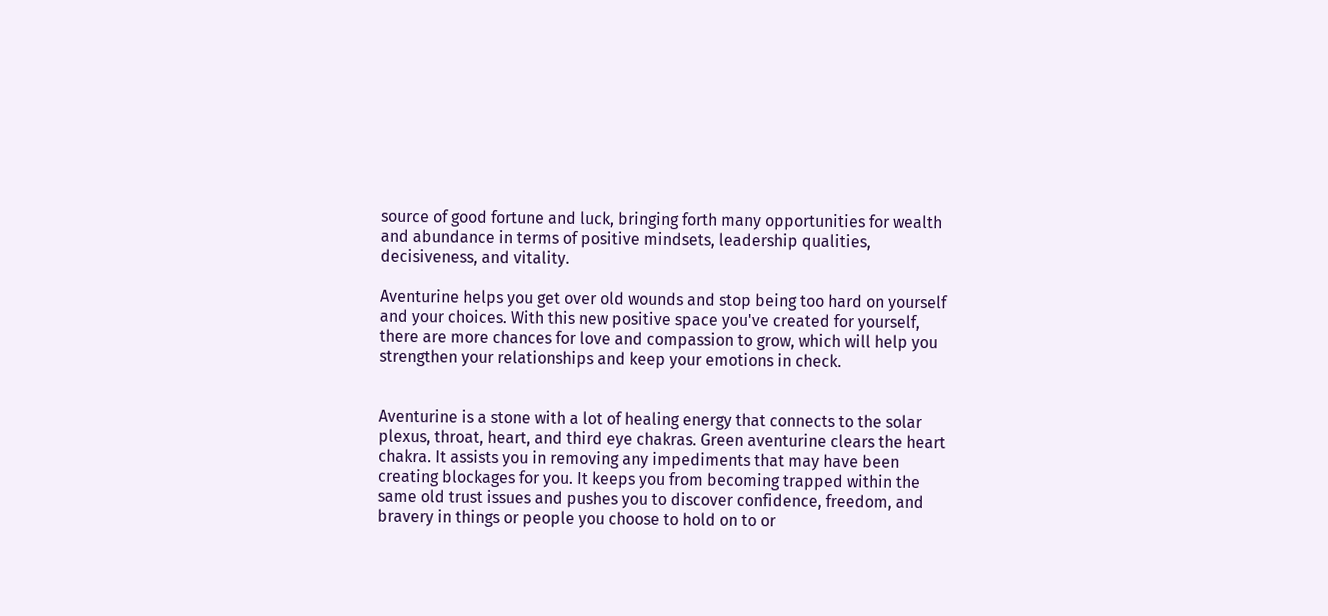source of good fortune and luck, bringing forth many opportunities for wealth and abundance in terms of positive mindsets, leadership qualities, decisiveness, and vitality.

Aventurine helps you get over old wounds and stop being too hard on yourself and your choices. With this new positive space you've created for yourself, there are more chances for love and compassion to grow, which will help you strengthen your relationships and keep your emotions in check.


Aventurine is a stone with a lot of healing energy that connects to the solar plexus, throat, heart, and third eye chakras. Green aventurine clears the heart chakra. It assists you in removing any impediments that may have been creating blockages for you. It keeps you from becoming trapped within the same old trust issues and pushes you to discover confidence, freedom, and bravery in things or people you choose to hold on to or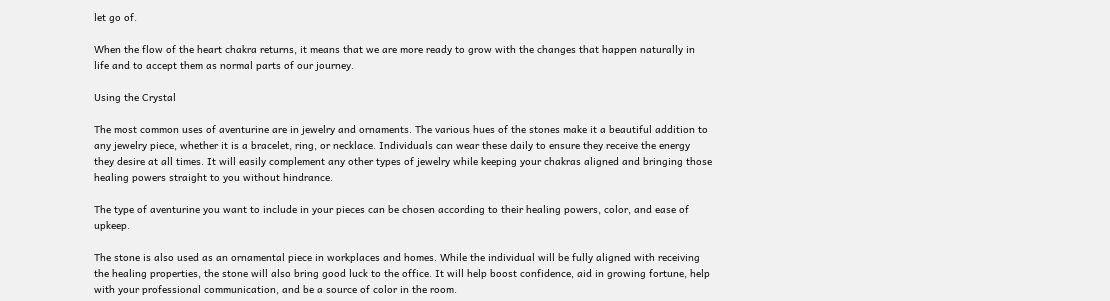let go of.

When the flow of the heart chakra returns, it means that we are more ready to grow with the changes that happen naturally in life and to accept them as normal parts of our journey.

Using the Crystal

The most common uses of aventurine are in jewelry and ornaments. The various hues of the stones make it a beautiful addition to any jewelry piece, whether it is a bracelet, ring, or necklace. Individuals can wear these daily to ensure they receive the energy they desire at all times. It will easily complement any other types of jewelry while keeping your chakras aligned and bringing those healing powers straight to you without hindrance.

The type of aventurine you want to include in your pieces can be chosen according to their healing powers, color, and ease of upkeep.

The stone is also used as an ornamental piece in workplaces and homes. While the individual will be fully aligned with receiving the healing properties, the stone will also bring good luck to the office. It will help boost confidence, aid in growing fortune, help with your professional communication, and be a source of color in the room.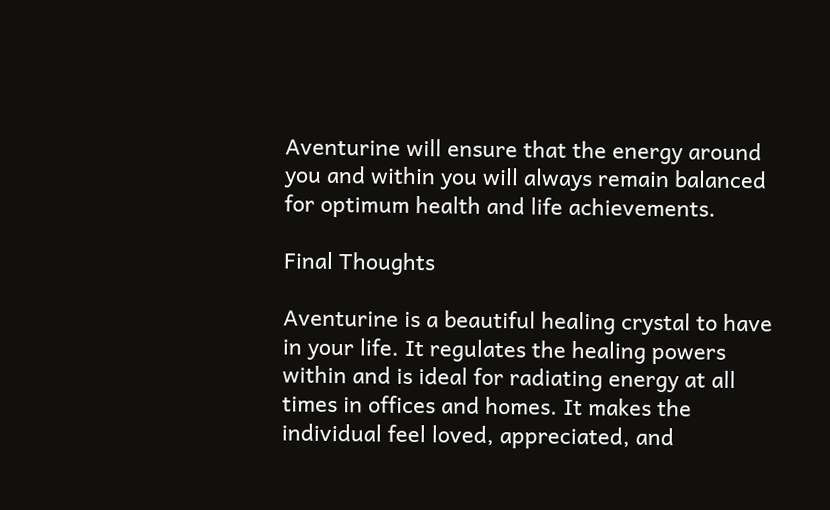Aventurine will ensure that the energy around you and within you will always remain balanced for optimum health and life achievements.

Final Thoughts

Aventurine is a beautiful healing crystal to have in your life. It regulates the healing powers within and is ideal for radiating energy at all times in offices and homes. It makes the individual feel loved, appreciated, and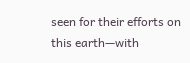seen for their efforts on this earth—with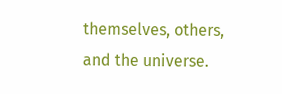themselves, others, and the universe.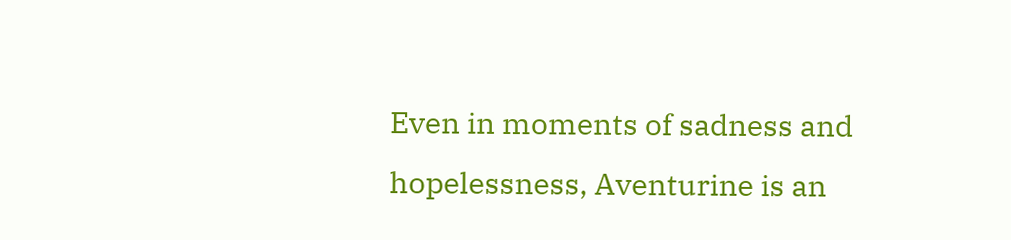Even in moments of sadness and hopelessness, Aventurine is an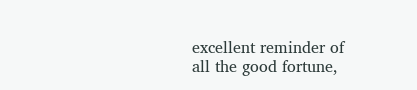excellent reminder of all the good fortune,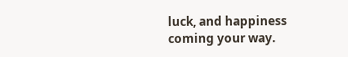luck, and happiness coming your way.